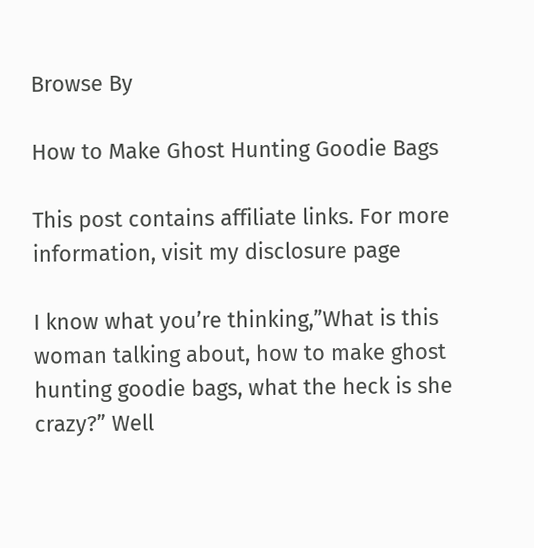Browse By

How to Make Ghost Hunting Goodie Bags

This post contains affiliate links. For more information, visit my disclosure page

I know what you’re thinking,”What is this woman talking about, how to make ghost hunting goodie bags, what the heck is she crazy?” Well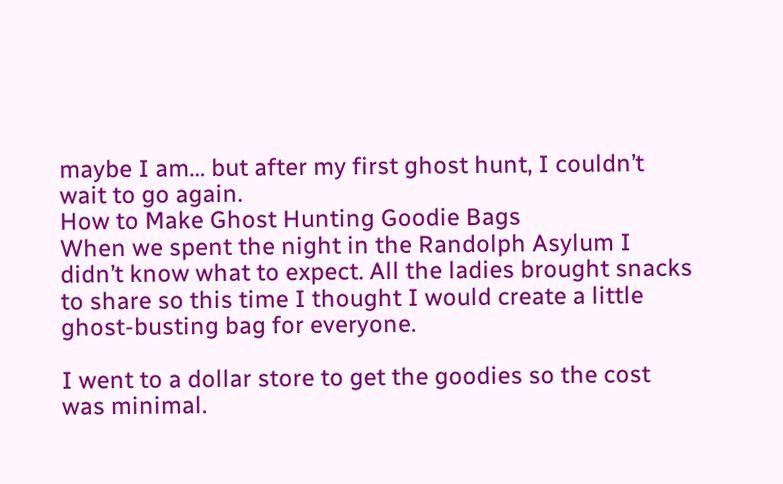maybe I am… but after my first ghost hunt, I couldn’t wait to go again.
How to Make Ghost Hunting Goodie Bags
When we spent the night in the Randolph Asylum I didn’t know what to expect. All the ladies brought snacks to share so this time I thought I would create a little ghost-busting bag for everyone.

I went to a dollar store to get the goodies so the cost was minimal.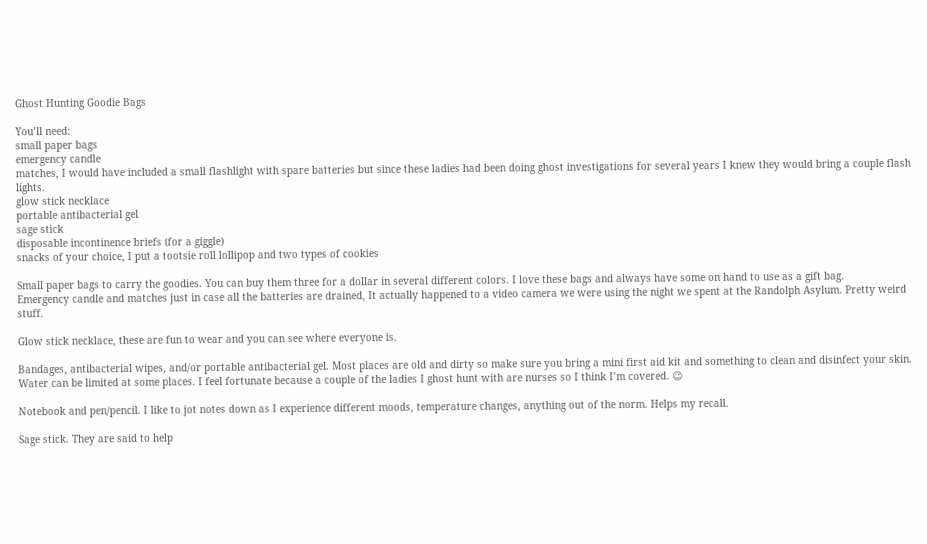Ghost Hunting Goodie Bags

You’ll need:
small paper bags
emergency candle
matches, I would have included a small flashlight with spare batteries but since these ladies had been doing ghost investigations for several years I knew they would bring a couple flash lights.
glow stick necklace
portable antibacterial gel
sage stick
disposable incontinence briefs (for a giggle)
snacks of your choice, I put a tootsie roll lollipop and two types of cookies

Small paper bags to carry the goodies. You can buy them three for a dollar in several different colors. I love these bags and always have some on hand to use as a gift bag.
Emergency candle and matches just in case all the batteries are drained, It actually happened to a video camera we were using the night we spent at the Randolph Asylum. Pretty weird stuff.

Glow stick necklace, these are fun to wear and you can see where everyone is.

Bandages, antibacterial wipes, and/or portable antibacterial gel. Most places are old and dirty so make sure you bring a mini first aid kit and something to clean and disinfect your skin. Water can be limited at some places. I feel fortunate because a couple of the ladies I ghost hunt with are nurses so I think I’m covered. 😉

Notebook and pen/pencil. I like to jot notes down as I experience different moods, temperature changes, anything out of the norm. Helps my recall.

Sage stick. They are said to help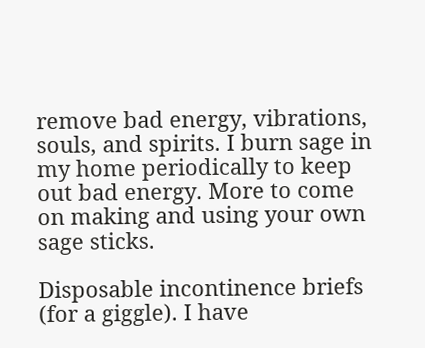remove bad energy, vibrations, souls, and spirits. I burn sage in my home periodically to keep out bad energy. More to come on making and using your own sage sticks.

Disposable incontinence briefs (for a giggle). I have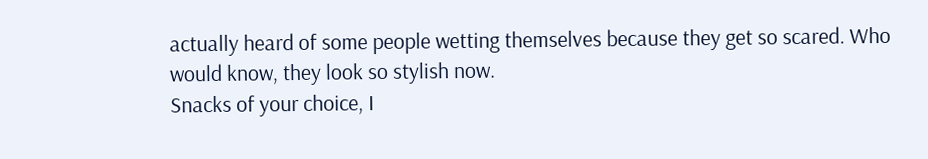actually heard of some people wetting themselves because they get so scared. Who would know, they look so stylish now.
Snacks of your choice, I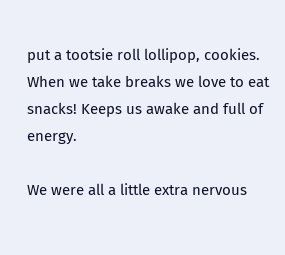put a tootsie roll lollipop, cookies. When we take breaks we love to eat snacks! Keeps us awake and full of energy.

We were all a little extra nervous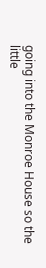going into the Monroe House so the little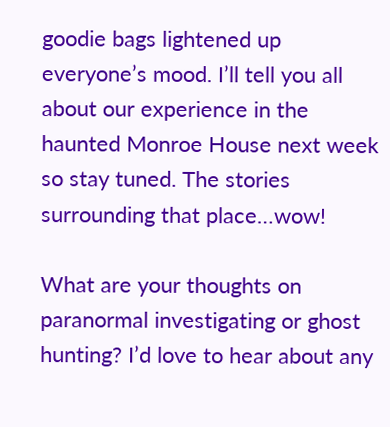goodie bags lightened up everyone’s mood. I’ll tell you all about our experience in the haunted Monroe House next week so stay tuned. The stories surrounding that place…wow!

What are your thoughts on paranormal investigating or ghost hunting? I’d love to hear about any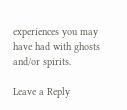experiences you may have had with ghosts and/or spirits.

Leave a Reply